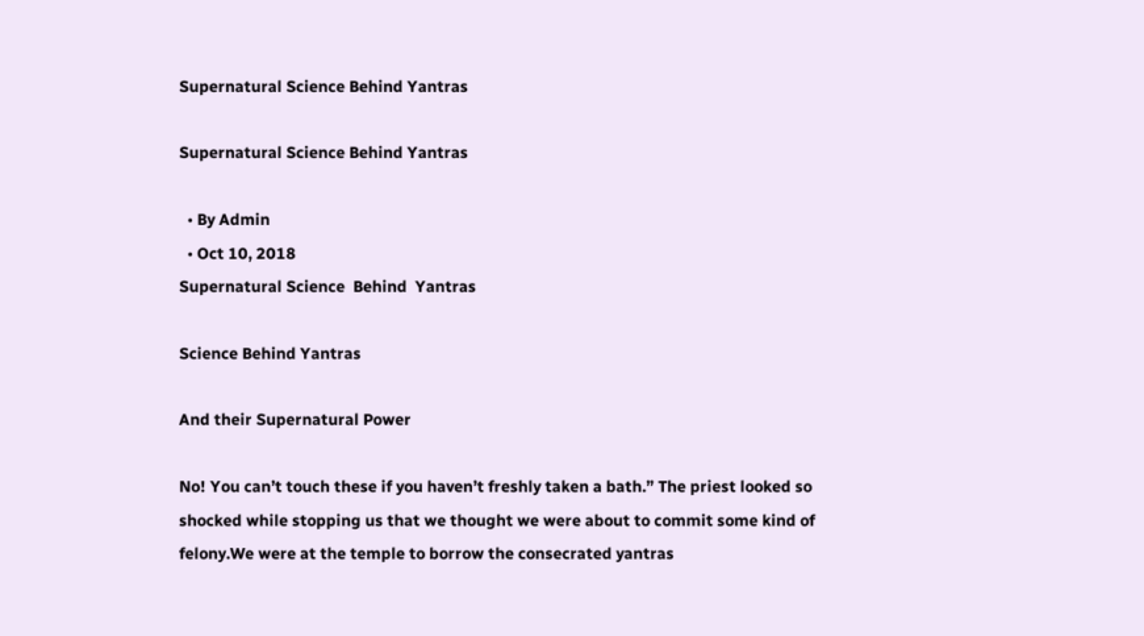Supernatural Science Behind Yantras

Supernatural Science Behind Yantras

  • By Admin
  • Oct 10, 2018
Supernatural Science  Behind  Yantras

Science Behind Yantras

And their Supernatural Power

No! You can’t touch these if you haven’t freshly taken a bath.” The priest looked so shocked while stopping us that we thought we were about to commit some kind of felony.We were at the temple to borrow the consecrated yantras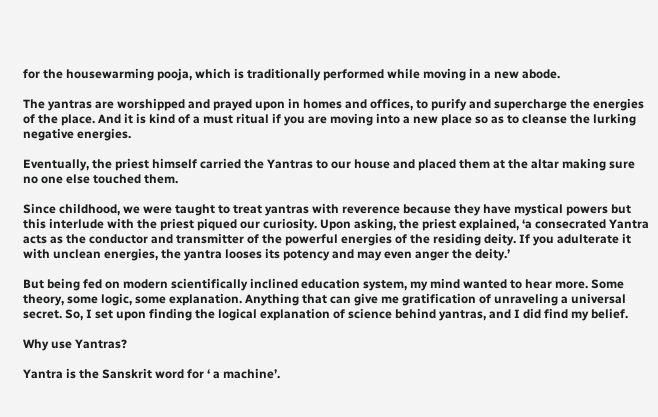for the housewarming pooja, which is traditionally performed while moving in a new abode.

The yantras are worshipped and prayed upon in homes and offices, to purify and supercharge the energies of the place. And it is kind of a must ritual if you are moving into a new place so as to cleanse the lurking negative energies.

Eventually, the priest himself carried the Yantras to our house and placed them at the altar making sure no one else touched them.

Since childhood, we were taught to treat yantras with reverence because they have mystical powers but this interlude with the priest piqued our curiosity. Upon asking, the priest explained, ‘a consecrated Yantra acts as the conductor and transmitter of the powerful energies of the residing deity. If you adulterate it with unclean energies, the yantra looses its potency and may even anger the deity.’

But being fed on modern scientifically inclined education system, my mind wanted to hear more. Some theory, some logic, some explanation. Anything that can give me gratification of unraveling a universal secret. So, I set upon finding the logical explanation of science behind yantras, and I did find my belief.

Why use Yantras?

Yantra is the Sanskrit word for ‘ a machine’.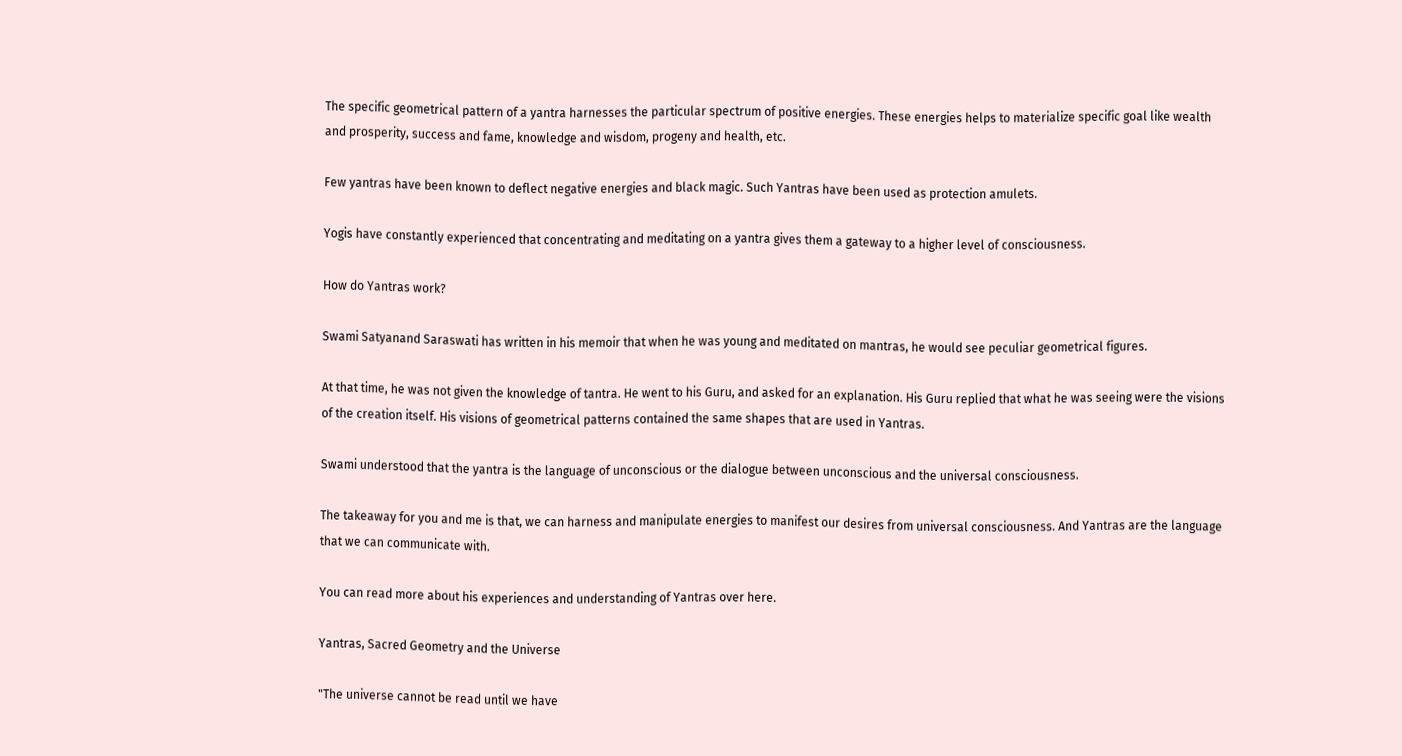The specific geometrical pattern of a yantra harnesses the particular spectrum of positive energies. These energies helps to materialize specific goal like wealth and prosperity, success and fame, knowledge and wisdom, progeny and health, etc.

Few yantras have been known to deflect negative energies and black magic. Such Yantras have been used as protection amulets.

Yogis have constantly experienced that concentrating and meditating on a yantra gives them a gateway to a higher level of consciousness.

How do Yantras work?

Swami Satyanand Saraswati has written in his memoir that when he was young and meditated on mantras, he would see peculiar geometrical figures.

At that time, he was not given the knowledge of tantra. He went to his Guru, and asked for an explanation. His Guru replied that what he was seeing were the visions of the creation itself. His visions of geometrical patterns contained the same shapes that are used in Yantras.

Swami understood that the yantra is the language of unconscious or the dialogue between unconscious and the universal consciousness.

The takeaway for you and me is that, we can harness and manipulate energies to manifest our desires from universal consciousness. And Yantras are the language that we can communicate with.

You can read more about his experiences and understanding of Yantras over here.

Yantras, Sacred Geometry and the Universe

"The universe cannot be read until we have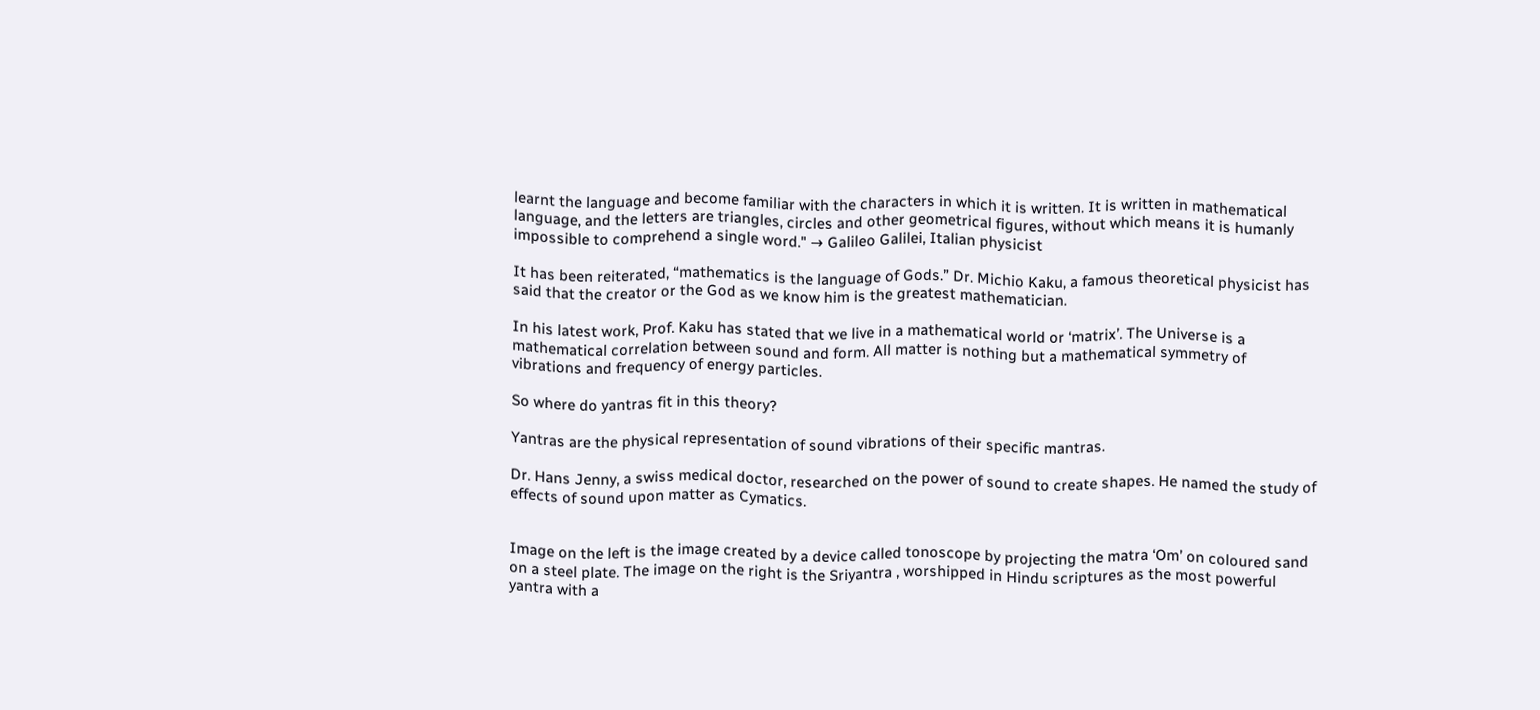learnt the language and become familiar with the characters in which it is written. It is written in mathematical language, and the letters are triangles, circles and other geometrical figures, without which means it is humanly impossible to comprehend a single word." → Galileo Galilei, Italian physicist

It has been reiterated, “mathematics is the language of Gods.” Dr. Michio Kaku, a famous theoretical physicist has said that the creator or the God as we know him is the greatest mathematician.

In his latest work, Prof. Kaku has stated that we live in a mathematical world or ‘matrix’. The Universe is a mathematical correlation between sound and form. All matter is nothing but a mathematical symmetry of vibrations and frequency of energy particles.

So where do yantras fit in this theory?

Yantras are the physical representation of sound vibrations of their specific mantras.

Dr. Hans Jenny, a swiss medical doctor, researched on the power of sound to create shapes. He named the study of effects of sound upon matter as Cymatics.


Image on the left is the image created by a device called tonoscope by projecting the matra ‘Om’ on coloured sand on a steel plate. The image on the right is the Sriyantra , worshipped in Hindu scriptures as the most powerful yantra with a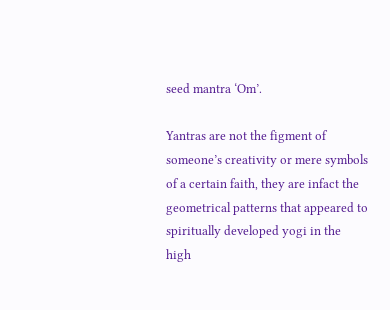seed mantra ‘Om’.

Yantras are not the figment of someone’s creativity or mere symbols of a certain faith, they are infact the geometrical patterns that appeared to spiritually developed yogi in the high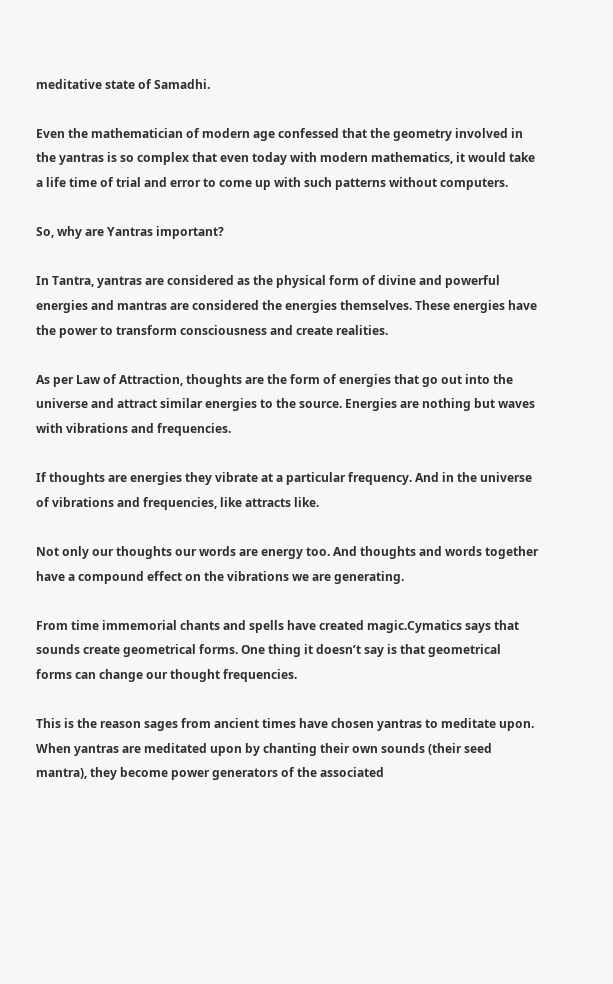meditative state of Samadhi.

Even the mathematician of modern age confessed that the geometry involved in the yantras is so complex that even today with modern mathematics, it would take a life time of trial and error to come up with such patterns without computers.

So, why are Yantras important?

In Tantra, yantras are considered as the physical form of divine and powerful energies and mantras are considered the energies themselves. These energies have the power to transform consciousness and create realities.

As per Law of Attraction, thoughts are the form of energies that go out into the universe and attract similar energies to the source. Energies are nothing but waves with vibrations and frequencies.

If thoughts are energies they vibrate at a particular frequency. And in the universe of vibrations and frequencies, like attracts like.

Not only our thoughts our words are energy too. And thoughts and words together have a compound effect on the vibrations we are generating.

From time immemorial chants and spells have created magic.Cymatics says that sounds create geometrical forms. One thing it doesn’t say is that geometrical forms can change our thought frequencies.

This is the reason sages from ancient times have chosen yantras to meditate upon. When yantras are meditated upon by chanting their own sounds (their seed mantra), they become power generators of the associated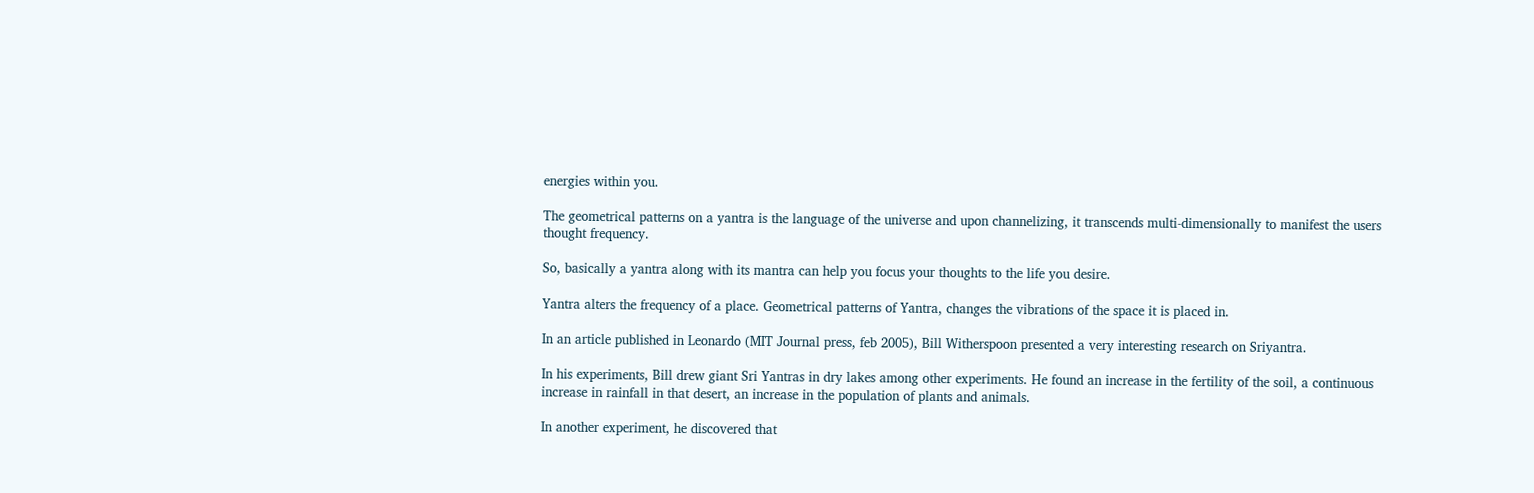energies within you.

The geometrical patterns on a yantra is the language of the universe and upon channelizing, it transcends multi-dimensionally to manifest the users thought frequency.

So, basically a yantra along with its mantra can help you focus your thoughts to the life you desire.

Yantra alters the frequency of a place. Geometrical patterns of Yantra, changes the vibrations of the space it is placed in.

In an article published in Leonardo (MIT Journal press, feb 2005), Bill Witherspoon presented a very interesting research on Sriyantra.

In his experiments, Bill drew giant Sri Yantras in dry lakes among other experiments. He found an increase in the fertility of the soil, a continuous increase in rainfall in that desert, an increase in the population of plants and animals.

In another experiment, he discovered that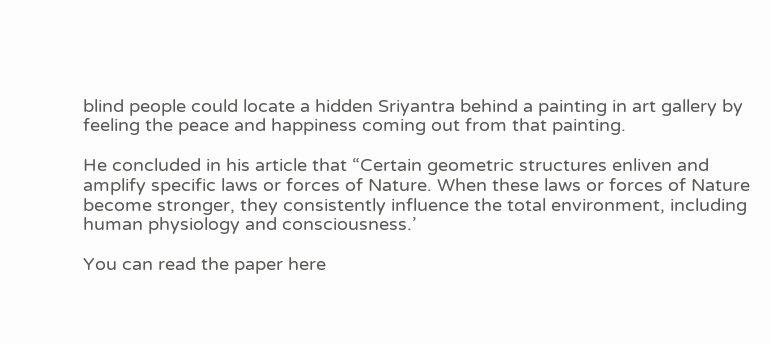blind people could locate a hidden Sriyantra behind a painting in art gallery by feeling the peace and happiness coming out from that painting.

He concluded in his article that “Certain geometric structures enliven and amplify specific laws or forces of Nature. When these laws or forces of Nature become stronger, they consistently influence the total environment, including human physiology and consciousness.’

You can read the paper here